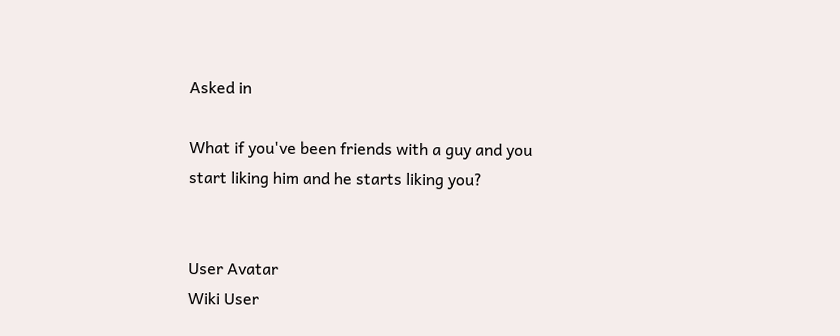Asked in

What if you've been friends with a guy and you start liking him and he starts liking you?


User Avatar
Wiki User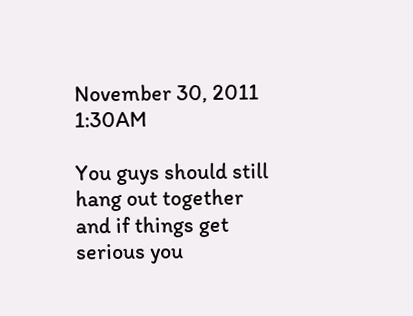November 30, 2011 1:30AM

You guys should still hang out together and if things get serious you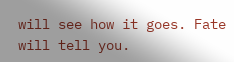will see how it goes. Fate will tell you.